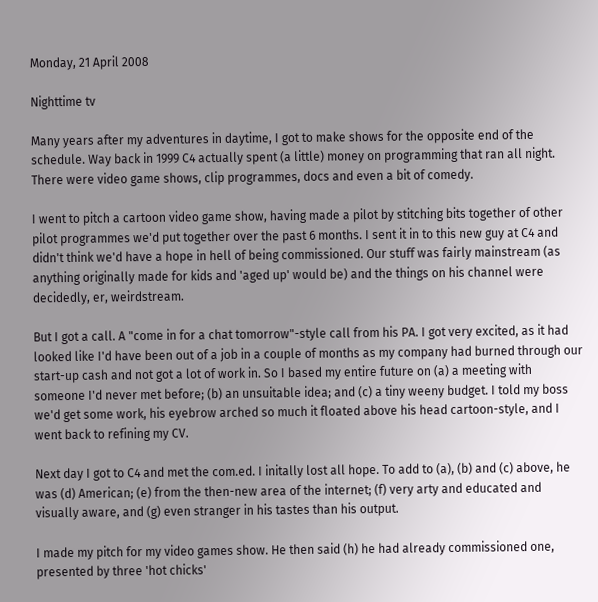Monday, 21 April 2008

Nighttime tv

Many years after my adventures in daytime, I got to make shows for the opposite end of the schedule. Way back in 1999 C4 actually spent (a little) money on programming that ran all night. There were video game shows, clip programmes, docs and even a bit of comedy.

I went to pitch a cartoon video game show, having made a pilot by stitching bits together of other pilot programmes we'd put together over the past 6 months. I sent it in to this new guy at C4 and didn't think we'd have a hope in hell of being commissioned. Our stuff was fairly mainstream (as anything originally made for kids and 'aged up' would be) and the things on his channel were decidedly, er, weirdstream.

But I got a call. A "come in for a chat tomorrow"-style call from his PA. I got very excited, as it had looked like I'd have been out of a job in a couple of months as my company had burned through our start-up cash and not got a lot of work in. So I based my entire future on (a) a meeting with someone I'd never met before; (b) an unsuitable idea; and (c) a tiny weeny budget. I told my boss we'd get some work, his eyebrow arched so much it floated above his head cartoon-style, and I went back to refining my CV.

Next day I got to C4 and met the com.ed. I initally lost all hope. To add to (a), (b) and (c) above, he was (d) American; (e) from the then-new area of the internet; (f) very arty and educated and visually aware, and (g) even stranger in his tastes than his output.

I made my pitch for my video games show. He then said (h) he had already commissioned one, presented by three 'hot chicks'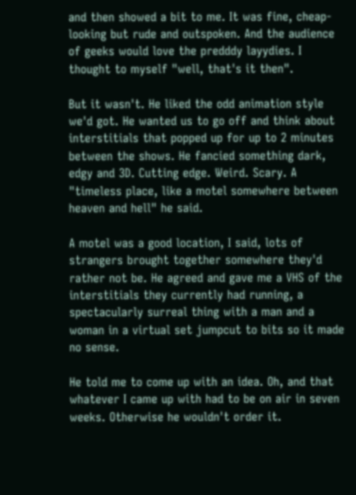and then showed a bit to me. It was fine, cheap-looking but rude and outspoken. And the audience of geeks would love the predddy layydies. I thought to myself "well, that's it then".

But it wasn't. He liked the odd animation style we'd got. He wanted us to go off and think about interstitials that popped up for up to 2 minutes between the shows. He fancied something dark, edgy and 3D. Cutting edge. Weird. Scary. A "timeless place, like a motel somewhere between heaven and hell" he said.

A motel was a good location, I said, lots of strangers brought together somewhere they'd rather not be. He agreed and gave me a VHS of the interstitials they currently had running, a spectacularly surreal thing with a man and a woman in a virtual set jumpcut to bits so it made no sense.

He told me to come up with an idea. Oh, and that whatever I came up with had to be on air in seven weeks. Otherwise he wouldn't order it.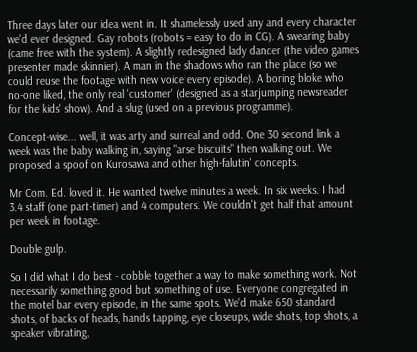Three days later our idea went in. It shamelessly used any and every character we'd ever designed. Gay robots (robots = easy to do in CG). A swearing baby (came free with the system). A slightly redesigned lady dancer (the video games presenter made skinnier). A man in the shadows who ran the place (so we could reuse the footage with new voice every episode). A boring bloke who no-one liked, the only real 'customer' (designed as a starjumping newsreader for the kids' show). And a slug (used on a previous programme).

Concept-wise... well, it was arty and surreal and odd. One 30 second link a week was the baby walking in, saying "arse biscuits" then walking out. We proposed a spoof on Kurosawa and other high-falutin' concepts.

Mr Com. Ed. loved it. He wanted twelve minutes a week. In six weeks. I had 3.4 staff (one part-timer) and 4 computers. We couldn't get half that amount per week in footage.

Double gulp.

So I did what I do best - cobble together a way to make something work. Not necessarily something good but something of use. Everyone congregated in the motel bar every episode, in the same spots. We'd make 650 standard shots, of backs of heads, hands tapping, eye closeups, wide shots, top shots, a speaker vibrating,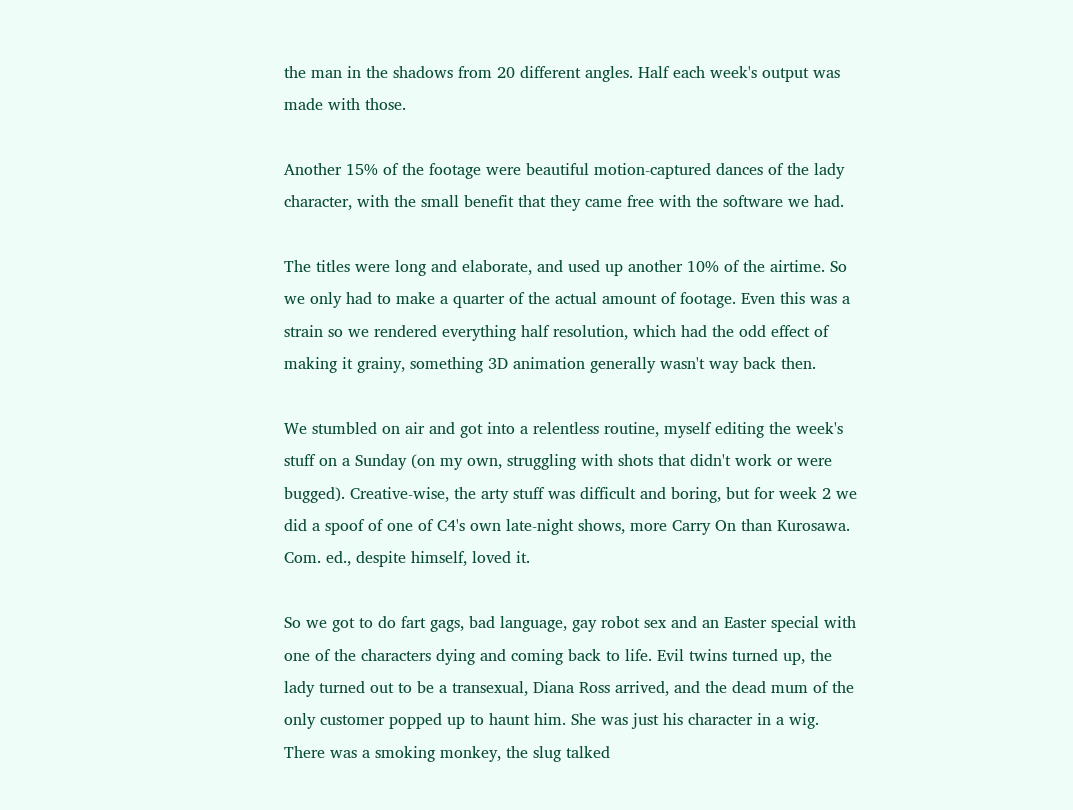the man in the shadows from 20 different angles. Half each week's output was made with those.

Another 15% of the footage were beautiful motion-captured dances of the lady character, with the small benefit that they came free with the software we had.

The titles were long and elaborate, and used up another 10% of the airtime. So we only had to make a quarter of the actual amount of footage. Even this was a strain so we rendered everything half resolution, which had the odd effect of making it grainy, something 3D animation generally wasn't way back then.

We stumbled on air and got into a relentless routine, myself editing the week's stuff on a Sunday (on my own, struggling with shots that didn't work or were bugged). Creative-wise, the arty stuff was difficult and boring, but for week 2 we did a spoof of one of C4's own late-night shows, more Carry On than Kurosawa. Com. ed., despite himself, loved it.

So we got to do fart gags, bad language, gay robot sex and an Easter special with one of the characters dying and coming back to life. Evil twins turned up, the lady turned out to be a transexual, Diana Ross arrived, and the dead mum of the only customer popped up to haunt him. She was just his character in a wig. There was a smoking monkey, the slug talked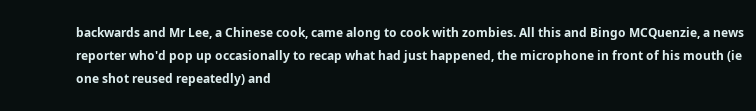backwards and Mr Lee, a Chinese cook, came along to cook with zombies. All this and Bingo MCQuenzie, a news reporter who'd pop up occasionally to recap what had just happened, the microphone in front of his mouth (ie one shot reused repeatedly) and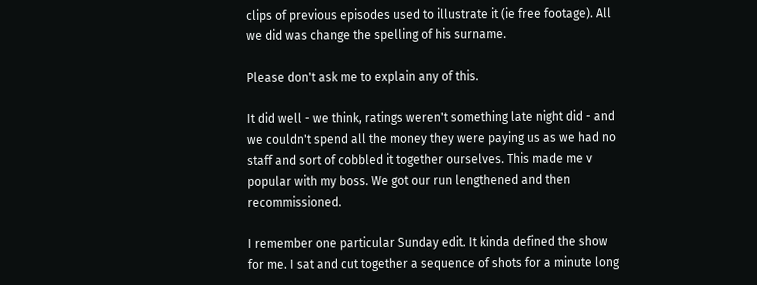clips of previous episodes used to illustrate it (ie free footage). All we did was change the spelling of his surname.

Please don't ask me to explain any of this.

It did well - we think, ratings weren't something late night did - and we couldn't spend all the money they were paying us as we had no staff and sort of cobbled it together ourselves. This made me v popular with my boss. We got our run lengthened and then recommissioned.

I remember one particular Sunday edit. It kinda defined the show for me. I sat and cut together a sequence of shots for a minute long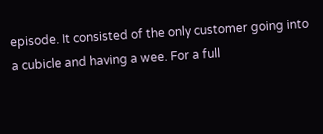episode. It consisted of the only customer going into a cubicle and having a wee. For a full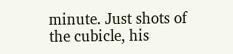minute. Just shots of the cubicle, his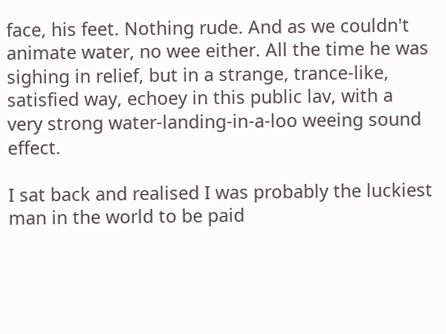face, his feet. Nothing rude. And as we couldn't animate water, no wee either. All the time he was sighing in relief, but in a strange, trance-like, satisfied way, echoey in this public lav, with a very strong water-landing-in-a-loo weeing sound effect.

I sat back and realised I was probably the luckiest man in the world to be paid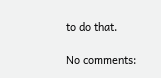to do that.

No comments: